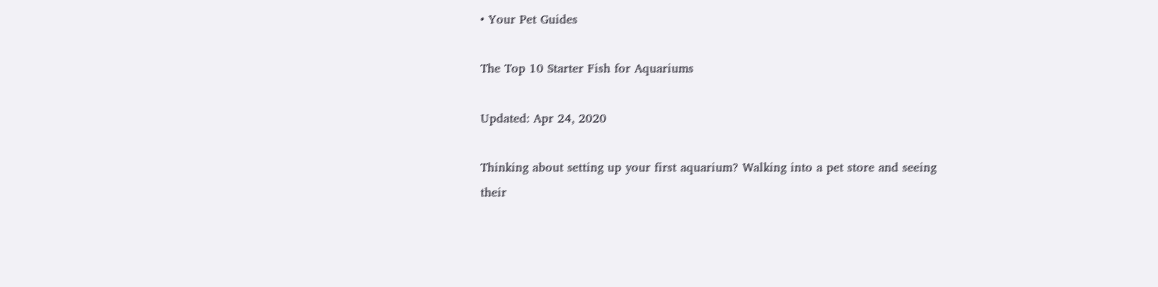• Your Pet Guides

The Top 10 Starter Fish for Aquariums

Updated: Apr 24, 2020

Thinking about setting up your first aquarium? Walking into a pet store and seeing their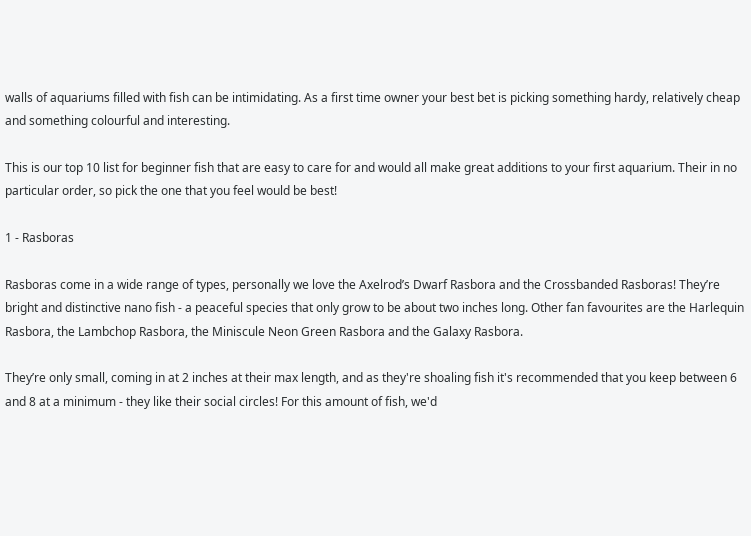walls of aquariums filled with fish can be intimidating. As a first time owner your best bet is picking something hardy, relatively cheap and something colourful and interesting.

This is our top 10 list for beginner fish that are easy to care for and would all make great additions to your first aquarium. Their in no particular order, so pick the one that you feel would be best!

1 - Rasboras

Rasboras come in a wide range of types, personally we love the Axelrod’s Dwarf Rasbora and the Crossbanded Rasboras! They’re bright and distinctive nano fish - a peaceful species that only grow to be about two inches long. Other fan favourites are the Harlequin Rasbora, the Lambchop Rasbora, the Miniscule Neon Green Rasbora and the Galaxy Rasbora.

They’re only small, coming in at 2 inches at their max length, and as they're shoaling fish it's recommended that you keep between 6 and 8 at a minimum - they like their social circles! For this amount of fish, we'd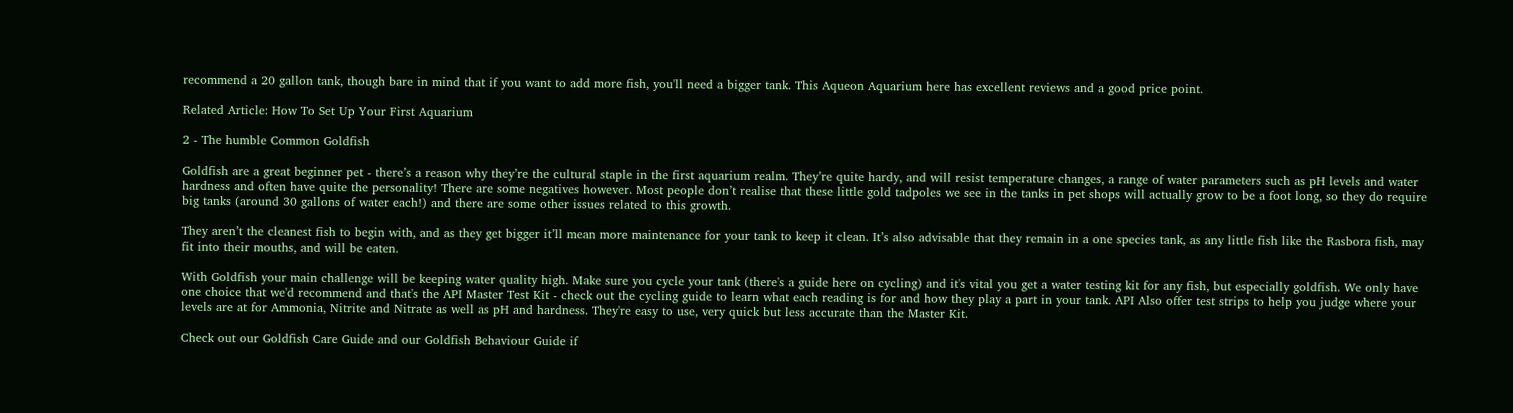recommend a 20 gallon tank, though bare in mind that if you want to add more fish, you'll need a bigger tank. This Aqueon Aquarium here has excellent reviews and a good price point.

Related Article: How To Set Up Your First Aquarium

2 - The humble Common Goldfish

Goldfish are a great beginner pet - there’s a reason why they’re the cultural staple in the first aquarium realm. They’re quite hardy, and will resist temperature changes, a range of water parameters such as pH levels and water hardness and often have quite the personality! There are some negatives however. Most people don’t realise that these little gold tadpoles we see in the tanks in pet shops will actually grow to be a foot long, so they do require big tanks (around 30 gallons of water each!) and there are some other issues related to this growth.

They aren’t the cleanest fish to begin with, and as they get bigger it’ll mean more maintenance for your tank to keep it clean. It’s also advisable that they remain in a one species tank, as any little fish like the Rasbora fish, may fit into their mouths, and will be eaten.

With Goldfish your main challenge will be keeping water quality high. Make sure you cycle your tank (there's a guide here on cycling) and it's vital you get a water testing kit for any fish, but especially goldfish. We only have one choice that we'd recommend and that's the API Master Test Kit - check out the cycling guide to learn what each reading is for and how they play a part in your tank. API Also offer test strips to help you judge where your levels are at for Ammonia, Nitrite and Nitrate as well as pH and hardness. They're easy to use, very quick but less accurate than the Master Kit.

Check out our Goldfish Care Guide and our Goldfish Behaviour Guide if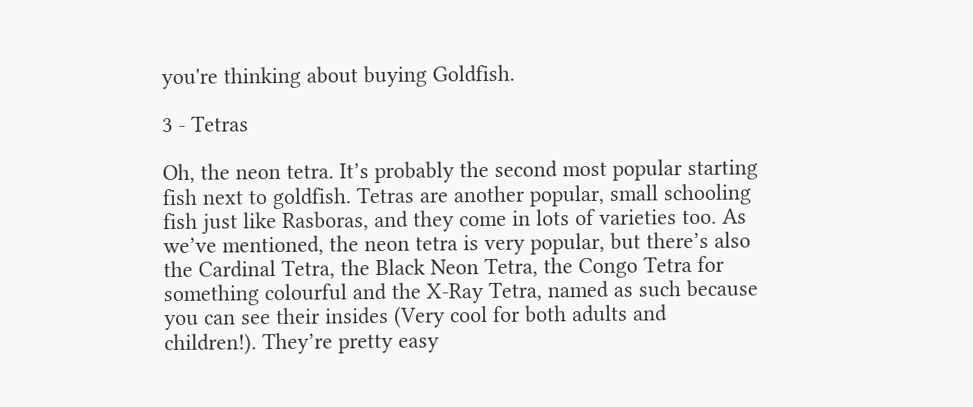you're thinking about buying Goldfish.

3 - Tetras

Oh, the neon tetra. It’s probably the second most popular starting fish next to goldfish. Tetras are another popular, small schooling fish just like Rasboras, and they come in lots of varieties too. As we’ve mentioned, the neon tetra is very popular, but there’s also the Cardinal Tetra, the Black Neon Tetra, the Congo Tetra for something colourful and the X-Ray Tetra, named as such because you can see their insides (Very cool for both adults and children!). They’re pretty easy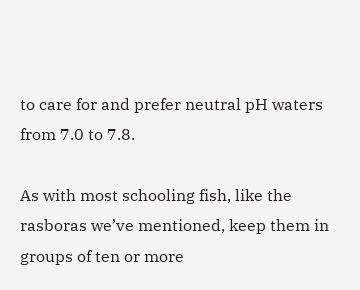to care for and prefer neutral pH waters from 7.0 to 7.8.

As with most schooling fish, like the rasboras we’ve mentioned, keep them in groups of ten or more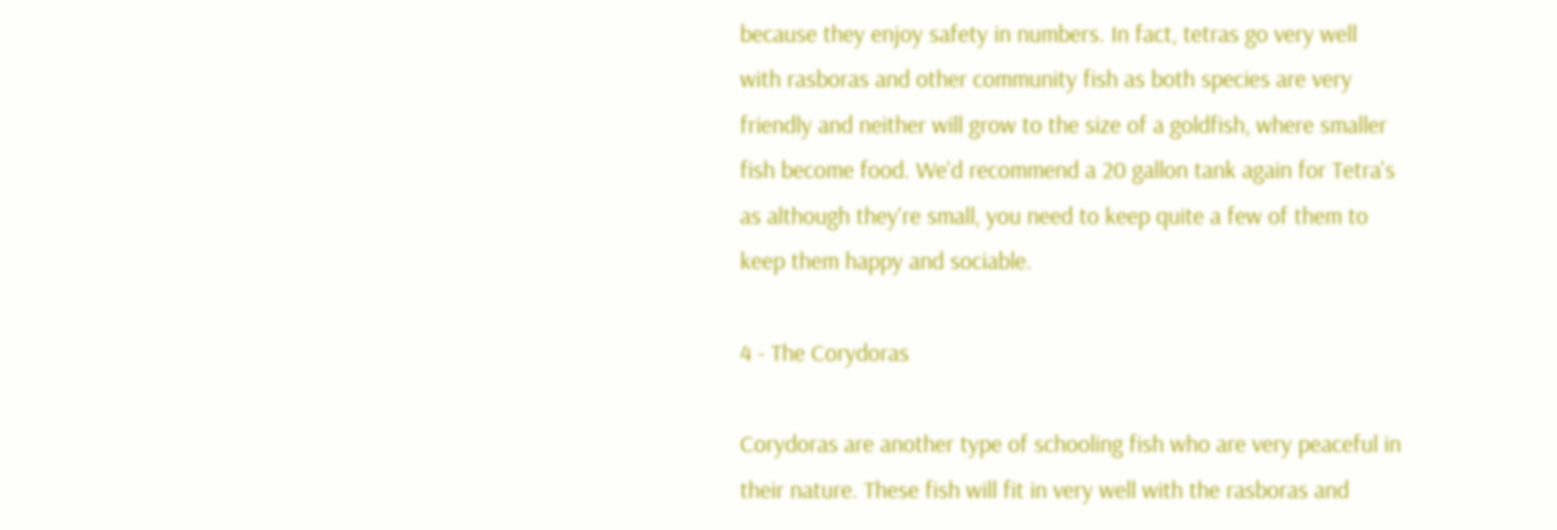because they enjoy safety in numbers. In fact, tetras go very well with rasboras and other community fish as both species are very friendly and neither will grow to the size of a goldfish, where smaller fish become food. We'd recommend a 20 gallon tank again for Tetra's as although they're small, you need to keep quite a few of them to keep them happy and sociable.

4 - The Corydoras

Corydoras are another type of schooling fish who are very peaceful in their nature. These fish will fit in very well with the rasboras and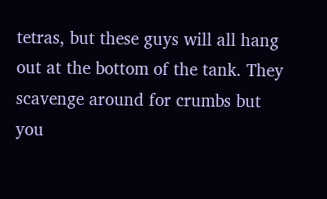tetras, but these guys will all hang out at the bottom of the tank. They scavenge around for crumbs but you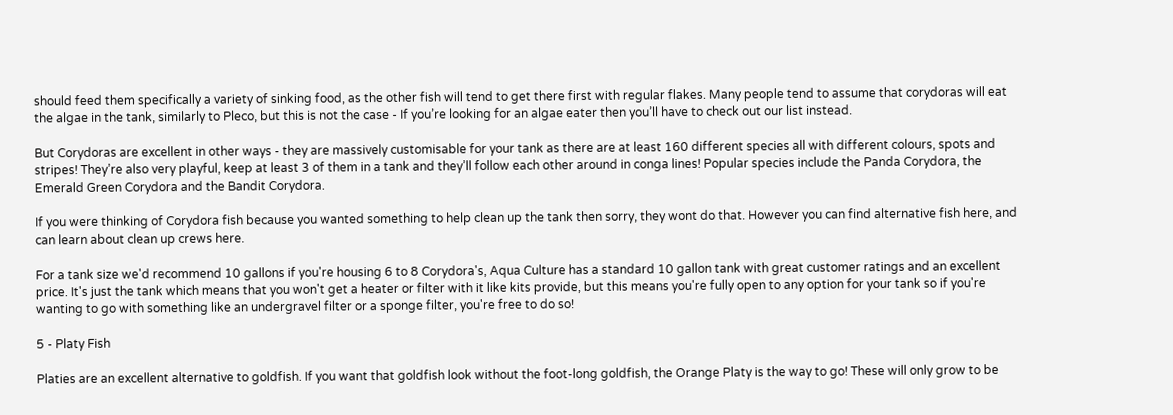should feed them specifically a variety of sinking food, as the other fish will tend to get there first with regular flakes. Many people tend to assume that corydoras will eat the algae in the tank, similarly to Pleco, but this is not the case - If you’re looking for an algae eater then you’ll have to check out our list instead.

But Corydoras are excellent in other ways - they are massively customisable for your tank as there are at least 160 different species all with different colours, spots and stripes! They’re also very playful, keep at least 3 of them in a tank and they’ll follow each other around in conga lines! Popular species include the Panda Corydora, the Emerald Green Corydora and the Bandit Corydora.

If you were thinking of Corydora fish because you wanted something to help clean up the tank then sorry, they wont do that. However you can find alternative fish here, and can learn about clean up crews here.

For a tank size we'd recommend 10 gallons if you're housing 6 to 8 Corydora's, Aqua Culture has a standard 10 gallon tank with great customer ratings and an excellent price. It's just the tank which means that you won't get a heater or filter with it like kits provide, but this means you're fully open to any option for your tank so if you're wanting to go with something like an undergravel filter or a sponge filter, you're free to do so!

5 - Platy Fish

Platies are an excellent alternative to goldfish. If you want that goldfish look without the foot-long goldfish, the Orange Platy is the way to go! These will only grow to be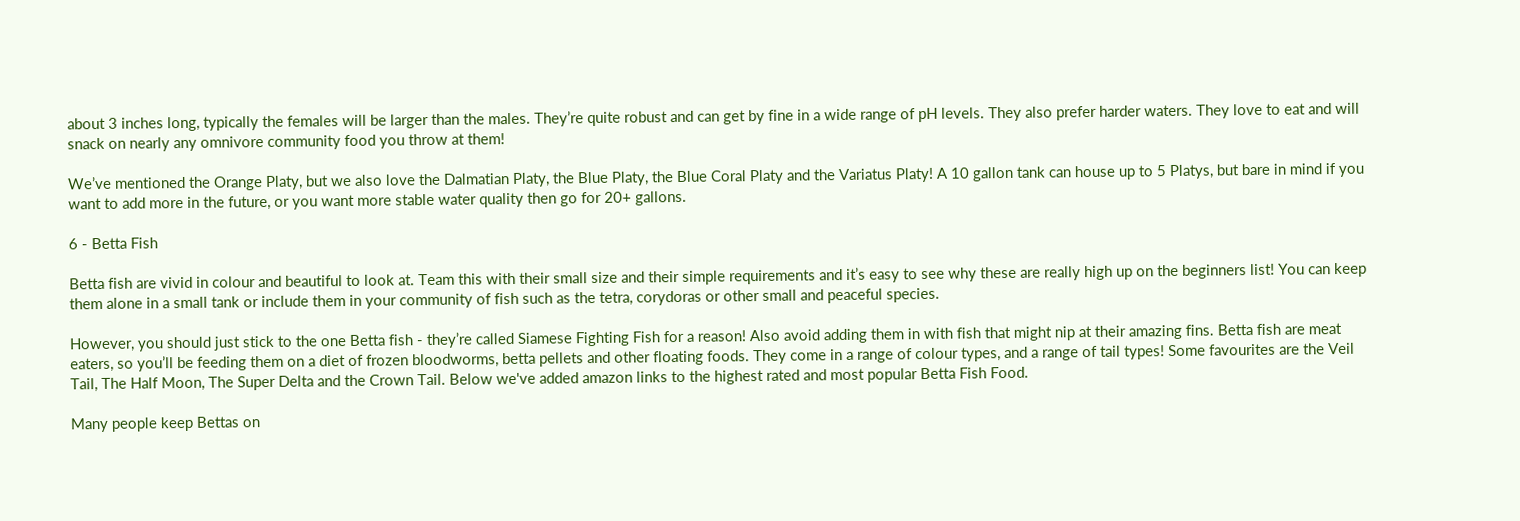about 3 inches long, typically the females will be larger than the males. They’re quite robust and can get by fine in a wide range of pH levels. They also prefer harder waters. They love to eat and will snack on nearly any omnivore community food you throw at them!

We’ve mentioned the Orange Platy, but we also love the Dalmatian Platy, the Blue Platy, the Blue Coral Platy and the Variatus Platy! A 10 gallon tank can house up to 5 Platys, but bare in mind if you want to add more in the future, or you want more stable water quality then go for 20+ gallons.

6 - Betta Fish

Betta fish are vivid in colour and beautiful to look at. Team this with their small size and their simple requirements and it’s easy to see why these are really high up on the beginners list! You can keep them alone in a small tank or include them in your community of fish such as the tetra, corydoras or other small and peaceful species.

However, you should just stick to the one Betta fish - they’re called Siamese Fighting Fish for a reason! Also avoid adding them in with fish that might nip at their amazing fins. Betta fish are meat eaters, so you’ll be feeding them on a diet of frozen bloodworms, betta pellets and other floating foods. They come in a range of colour types, and a range of tail types! Some favourites are the Veil Tail, The Half Moon, The Super Delta and the Crown Tail. Below we've added amazon links to the highest rated and most popular Betta Fish Food.

Many people keep Bettas on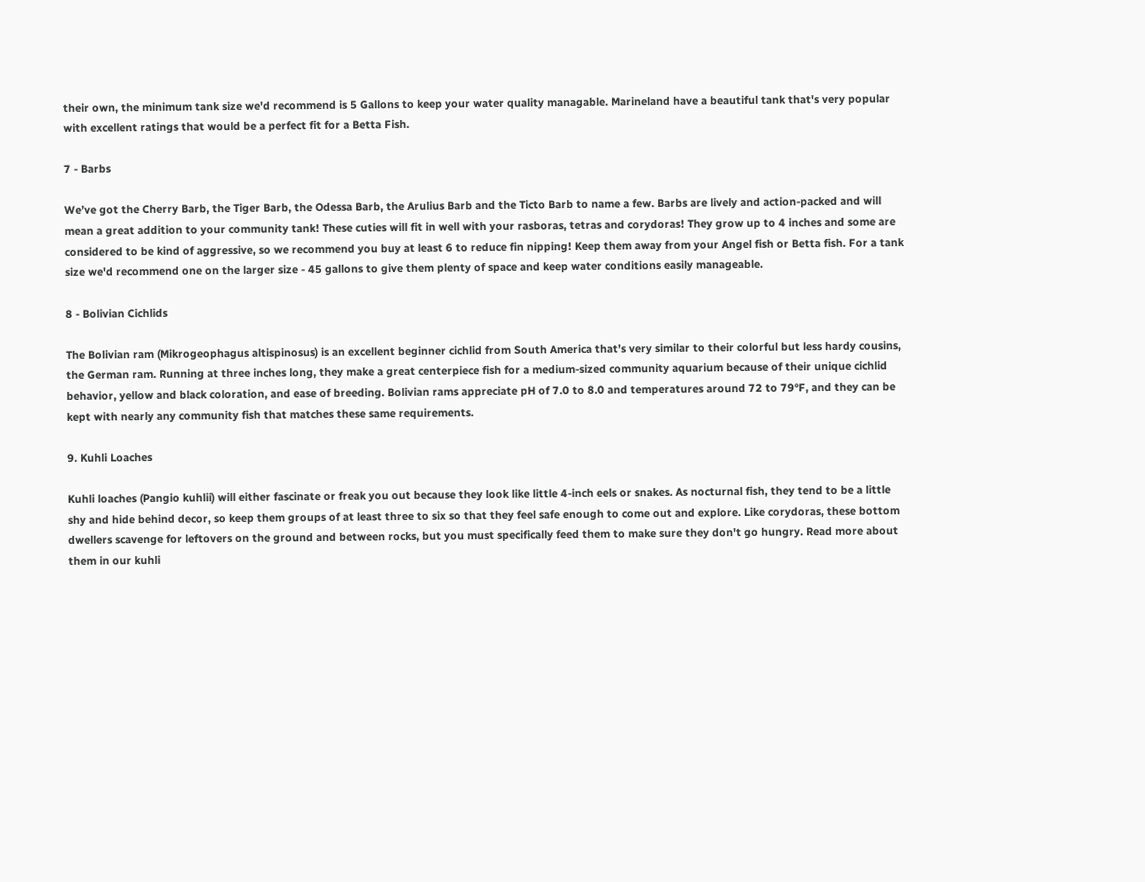their own, the minimum tank size we'd recommend is 5 Gallons to keep your water quality managable. Marineland have a beautiful tank that's very popular with excellent ratings that would be a perfect fit for a Betta Fish.

7 - Barbs

We’ve got the Cherry Barb, the Tiger Barb, the Odessa Barb, the Arulius Barb and the Ticto Barb to name a few. Barbs are lively and action-packed and will mean a great addition to your community tank! These cuties will fit in well with your rasboras, tetras and corydoras! They grow up to 4 inches and some are considered to be kind of aggressive, so we recommend you buy at least 6 to reduce fin nipping! Keep them away from your Angel fish or Betta fish. For a tank size we'd recommend one on the larger size - 45 gallons to give them plenty of space and keep water conditions easily manageable.

8 - Bolivian Cichlids

The Bolivian ram (Mikrogeophagus altispinosus) is an excellent beginner cichlid from South America that’s very similar to their colorful but less hardy cousins, the German ram. Running at three inches long, they make a great centerpiece fish for a medium-sized community aquarium because of their unique cichlid behavior, yellow and black coloration, and ease of breeding. Bolivian rams appreciate pH of 7.0 to 8.0 and temperatures around 72 to 79°F, and they can be kept with nearly any community fish that matches these same requirements.

9. Kuhli Loaches

Kuhli loaches (Pangio kuhlii) will either fascinate or freak you out because they look like little 4-inch eels or snakes. As nocturnal fish, they tend to be a little shy and hide behind decor, so keep them groups of at least three to six so that they feel safe enough to come out and explore. Like corydoras, these bottom dwellers scavenge for leftovers on the ground and between rocks, but you must specifically feed them to make sure they don't go hungry. Read more about them in our kuhli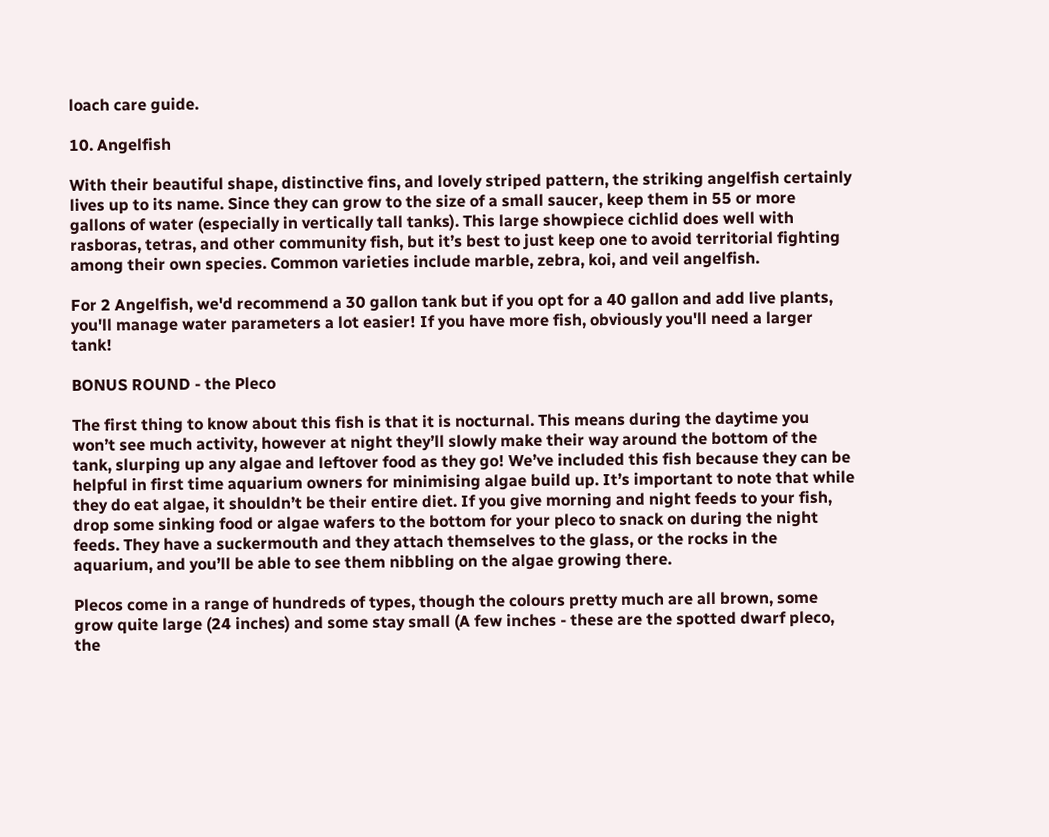loach care guide.

10. Angelfish

With their beautiful shape, distinctive fins, and lovely striped pattern, the striking angelfish certainly lives up to its name. Since they can grow to the size of a small saucer, keep them in 55 or more gallons of water (especially in vertically tall tanks). This large showpiece cichlid does well with rasboras, tetras, and other community fish, but it’s best to just keep one to avoid territorial fighting among their own species. Common varieties include marble, zebra, koi, and veil angelfish.

For 2 Angelfish, we'd recommend a 30 gallon tank but if you opt for a 40 gallon and add live plants, you'll manage water parameters a lot easier! If you have more fish, obviously you'll need a larger tank!

BONUS ROUND - the Pleco

The first thing to know about this fish is that it is nocturnal. This means during the daytime you won’t see much activity, however at night they’ll slowly make their way around the bottom of the tank, slurping up any algae and leftover food as they go! We’ve included this fish because they can be helpful in first time aquarium owners for minimising algae build up. It’s important to note that while they do eat algae, it shouldn’t be their entire diet. If you give morning and night feeds to your fish, drop some sinking food or algae wafers to the bottom for your pleco to snack on during the night feeds. They have a suckermouth and they attach themselves to the glass, or the rocks in the aquarium, and you’ll be able to see them nibbling on the algae growing there.

Plecos come in a range of hundreds of types, though the colours pretty much are all brown, some grow quite large (24 inches) and some stay small (A few inches - these are the spotted dwarf pleco, the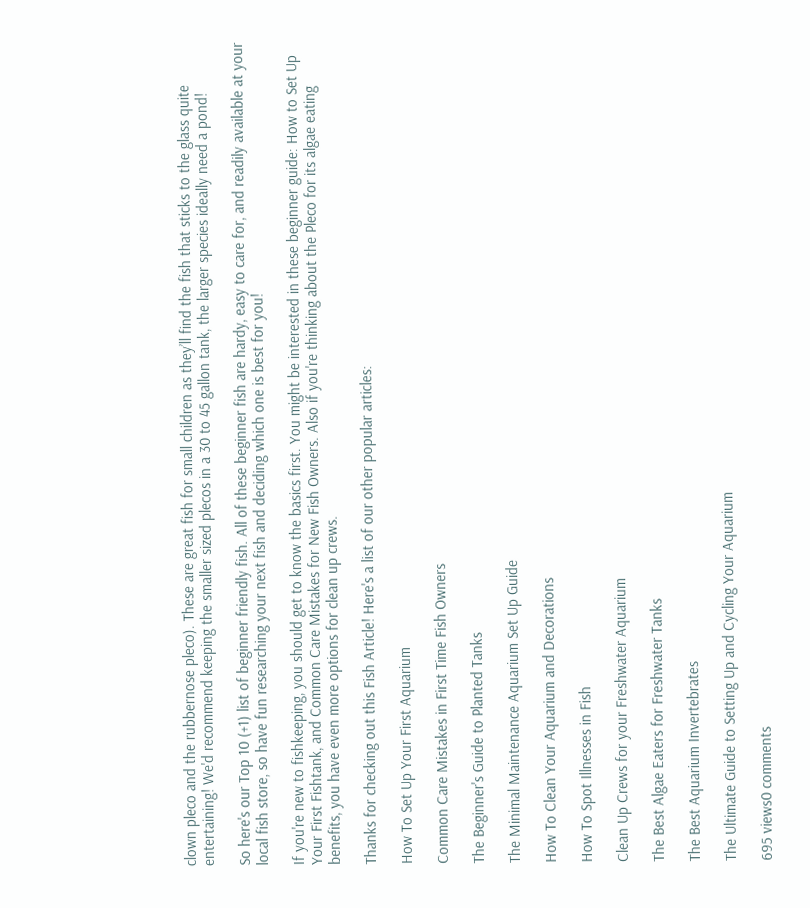clown pleco and the rubbernose pleco). These are great fish for small children as they’ll find the fish that sticks to the glass quite entertaining! We'd recommend keeping the smaller sized plecos in a 30 to 45 gallon tank, the larger species ideally need a pond!

So here's our Top 10 (+1) list of beginner friendly fish. All of these beginner fish are hardy, easy to care for, and readily available at your local fish store, so have fun researching your next fish and deciding which one is best for you!

If you're new to fishkeeping, you should get to know the basics first. You might be interested in these beginner guide: How to Set Up Your First Fishtank, and Common Care Mistakes for New Fish Owners. Also if you're thinking about the Pleco for its algae eating benefits, you have even more options for clean up crews.

Thanks for checking out this Fish Article! Here's a list of our other popular articles:

How To Set Up Your First Aquarium

Common Care Mistakes in First Time Fish Owners

The Beginner's Guide to Planted Tanks

The Minimal Maintenance Aquarium Set Up Guide

How To Clean Your Aquarium and Decorations

How To Spot Illnesses in Fish

Clean Up Crews for your Freshwater Aquarium

The Best Algae Eaters for Freshwater Tanks

The Best Aquarium Invertebrates

The Ultimate Guide to Setting Up and Cycling Your Aquarium

695 views0 comments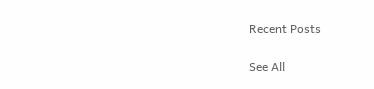Recent Posts

See All